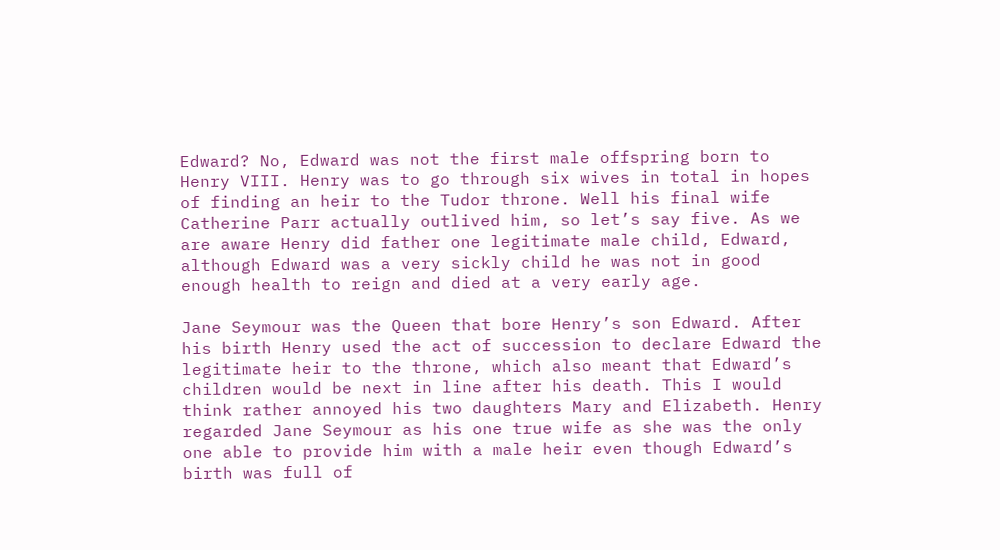Edward? No, Edward was not the first male offspring born to Henry VIII. Henry was to go through six wives in total in hopes of finding an heir to the Tudor throne. Well his final wife Catherine Parr actually outlived him, so let’s say five. As we are aware Henry did father one legitimate male child, Edward, although Edward was a very sickly child he was not in good enough health to reign and died at a very early age.

Jane Seymour was the Queen that bore Henry’s son Edward. After his birth Henry used the act of succession to declare Edward the legitimate heir to the throne, which also meant that Edward’s children would be next in line after his death. This I would think rather annoyed his two daughters Mary and Elizabeth. Henry regarded Jane Seymour as his one true wife as she was the only one able to provide him with a male heir even though Edward’s birth was full of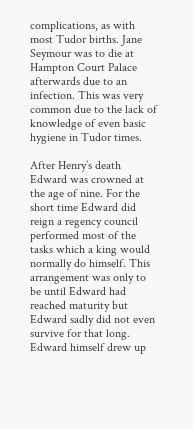complications, as with most Tudor births. Jane Seymour was to die at Hampton Court Palace afterwards due to an infection. This was very common due to the lack of knowledge of even basic hygiene in Tudor times.

After Henry’s death Edward was crowned at the age of nine. For the short time Edward did reign a regency council performed most of the tasks which a king would normally do himself. This arrangement was only to be until Edward had reached maturity but Edward sadly did not even survive for that long. Edward himself drew up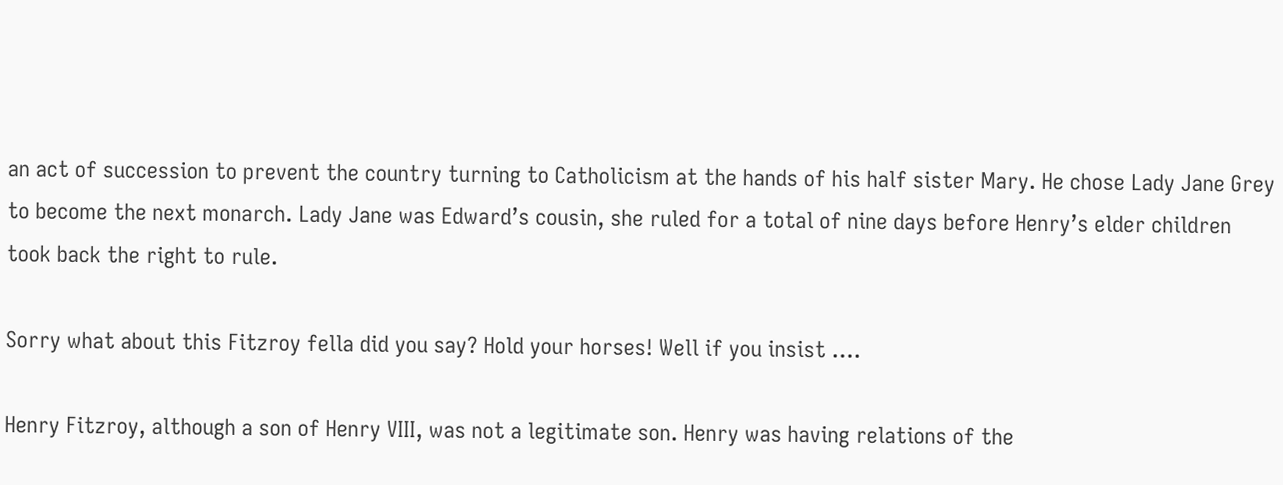an act of succession to prevent the country turning to Catholicism at the hands of his half sister Mary. He chose Lady Jane Grey to become the next monarch. Lady Jane was Edward’s cousin, she ruled for a total of nine days before Henry’s elder children took back the right to rule.

Sorry what about this Fitzroy fella did you say? Hold your horses! Well if you insist ….

Henry Fitzroy, although a son of Henry VIII, was not a legitimate son. Henry was having relations of the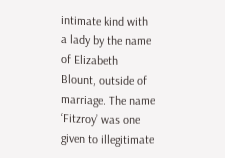intimate kind with a lady by the name of Elizabeth Blount, outside of marriage. The name ‘Fitzroy’ was one given to illegitimate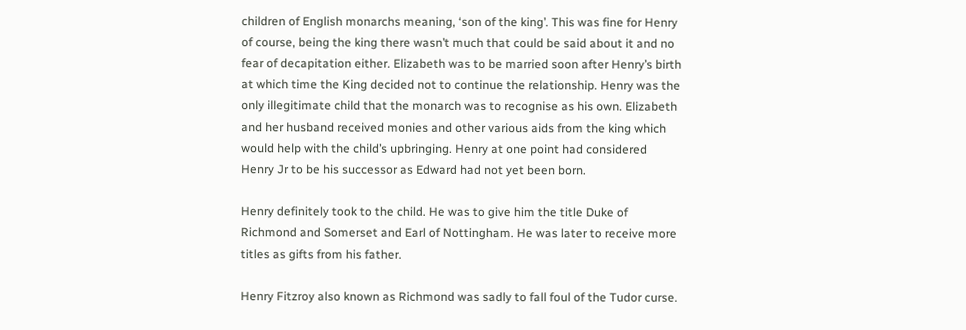children of English monarchs meaning, ‘son of the king’. This was fine for Henry of course, being the king there wasn’t much that could be said about it and no fear of decapitation either. Elizabeth was to be married soon after Henry’s birth at which time the King decided not to continue the relationship. Henry was the only illegitimate child that the monarch was to recognise as his own. Elizabeth and her husband received monies and other various aids from the king which would help with the child’s upbringing. Henry at one point had considered Henry Jr to be his successor as Edward had not yet been born.

Henry definitely took to the child. He was to give him the title Duke of Richmond and Somerset and Earl of Nottingham. He was later to receive more titles as gifts from his father.

Henry Fitzroy also known as Richmond was sadly to fall foul of the Tudor curse.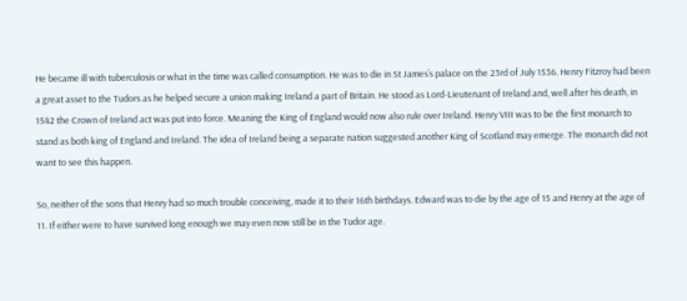He became ill with tuberculosis or what in the time was called consumption. He was to die in St James’s palace on the 23rd of July 1536. Henry Fitzroy had been a great asset to the Tudors as he helped secure a union making Ireland a part of Britain. He stood as Lord-Lieutenant of Ireland and, well after his death, in 1542 the Crown of Ireland act was put into force. Meaning the King of England would now also rule over Ireland. Henry VIII was to be the first monarch to stand as both king of England and Ireland. The idea of Ireland being a separate nation suggested another King of Scotland may emerge. The monarch did not want to see this happen.

So, neither of the sons that Henry had so much trouble conceiving, made it to their 16th birthdays. Edward was to die by the age of 15 and Henry at the age of 11. If either were to have survived long enough we may even now still be in the Tudor age.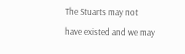The Stuarts may not have existed and we may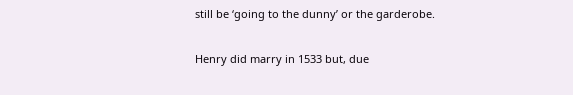still be ‘going to the dunny’ or the garderobe.

Henry did marry in 1533 but, due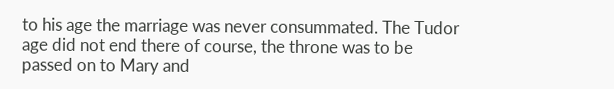to his age the marriage was never consummated. The Tudor age did not end there of course, the throne was to be passed on to Mary and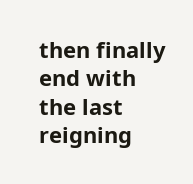then finally end with the last reigning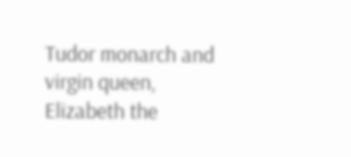Tudor monarch and virgin queen, Elizabeth the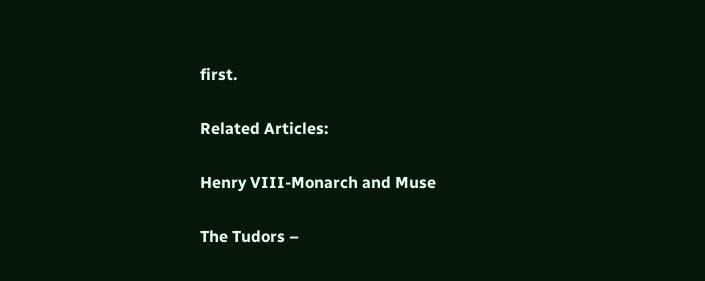first.

Related Articles:

Henry VIII-Monarch and Muse

The Tudors –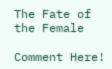The Fate of the Female

Comment Here!